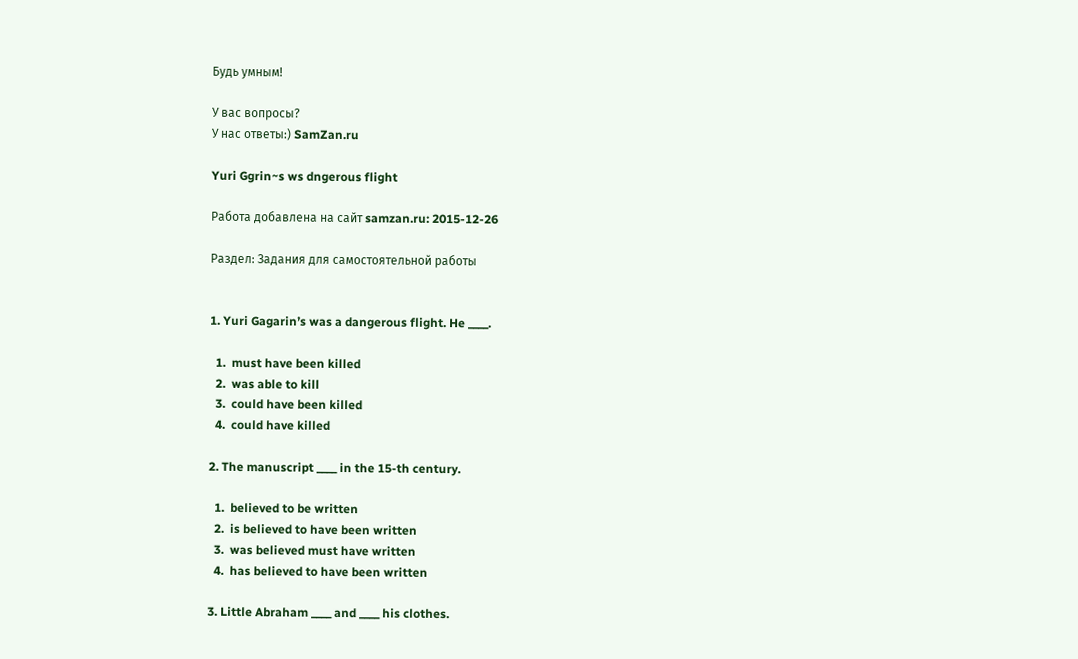Будь умным!

У вас вопросы?
У нас ответы:) SamZan.ru

Yuri Ggrin~s ws dngerous flight

Работа добавлена на сайт samzan.ru: 2015-12-26

Раздел: Задания для самостоятельной работы


1. Yuri Gagarin’s was a dangerous flight. He ____.

  1.  must have been killed
  2.  was able to kill
  3.  could have been killed
  4.  could have killed

2. The manuscript ____ in the 15-th century.

  1.  believed to be written
  2.  is believed to have been written
  3.  was believed must have written
  4.  has believed to have been written

3. Little Abraham ____ and ____ his clothes.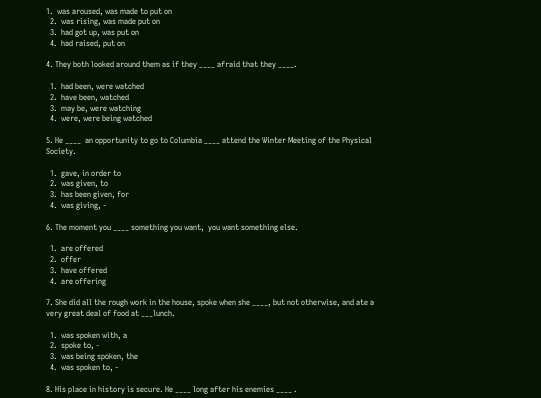1.  was aroused, was made to put on
  2.  was rising, was made put on
  3.  had got up, was put on
  4.  had raised, put on

4. They both looked around them as if they ____ afraid that they ____.

  1.  had been, were watched
  2.  have been, watched
  3.  may be, were watching
  4.  were, were being watched

5. He ____  an opportunity to go to Columbia ____ attend the Winter Meeting of the Physical Society.

  1.  gave, in order to
  2.  was given, to
  3.  has been given, for
  4.  was giving, -

6. The moment you ____ something you want,  you want something else.

  1.  are offered
  2.  offer
  3.  have offered
  4.  are offering

7. She did all the rough work in the house, spoke when she ____, but not otherwise, and ate a very great deal of food at ___lunch.

  1.  was spoken with, a
  2.  spoke to, -
  3.  was being spoken, the
  4.  was spoken to, -

8. His place in history is secure. He ____ long after his enemies ____ .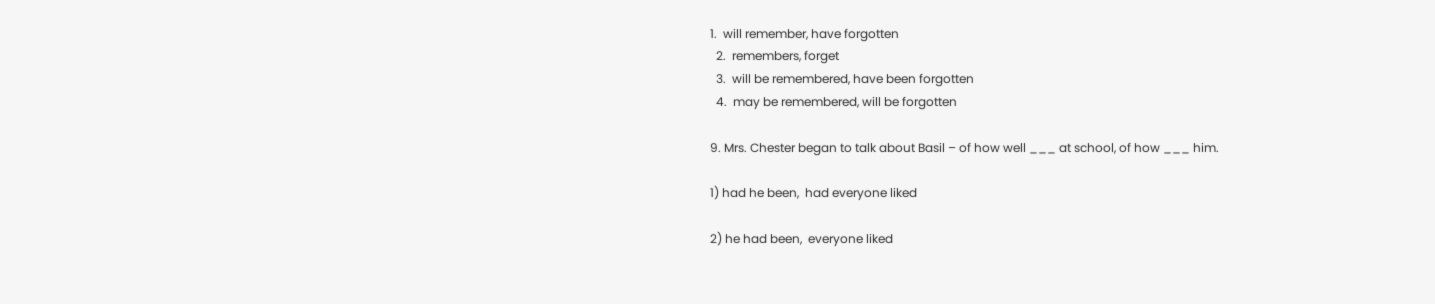1.  will remember, have forgotten
  2.  remembers, forget
  3.  will be remembered, have been forgotten
  4.  may be remembered, will be forgotten

9. Mrs. Chester began to talk about Basil – of how well ___ at school, of how ___ him.

1) had he been,  had everyone liked

2) he had been,  everyone liked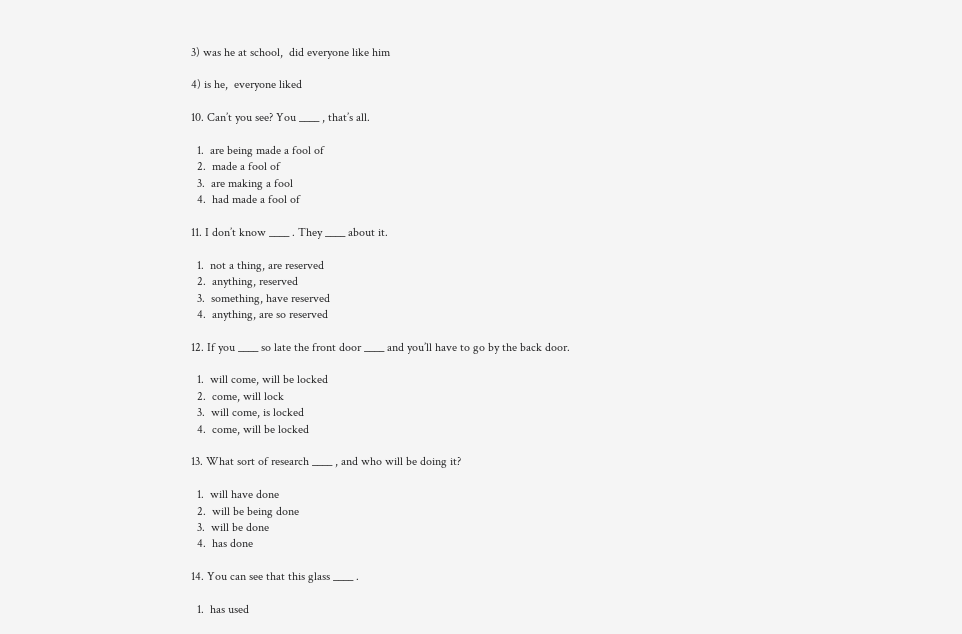3) was he at school,  did everyone like him

4) is he,  everyone liked

10. Can’t you see? You ____ , that’s all.

  1.  are being made a fool of
  2.  made a fool of
  3.  are making a fool
  4.  had made a fool of

11. I don’t know ____ . They ____ about it.

  1.  not a thing, are reserved
  2.  anything, reserved
  3.  something, have reserved
  4.  anything, are so reserved

12. If you ____ so late the front door ____ and you’ll have to go by the back door.

  1.  will come, will be locked
  2.  come, will lock
  3.  will come, is locked
  4.  come, will be locked

13. What sort of research ____ , and who will be doing it?

  1.  will have done
  2.  will be being done
  3.  will be done
  4.  has done

14. You can see that this glass ____ .

  1.  has used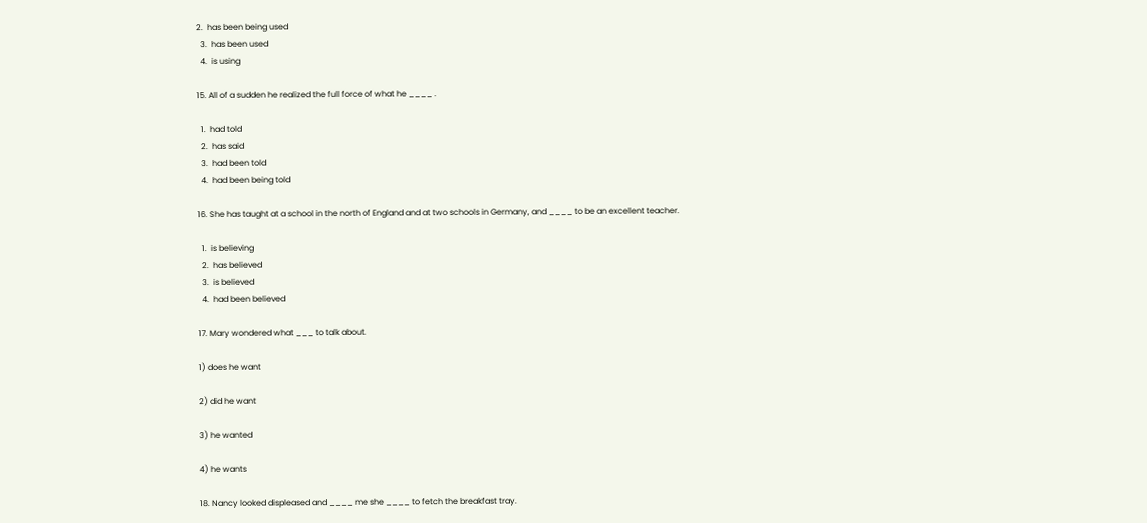2.  has been being used
  3.  has been used
  4.  is using

15. All of a sudden he realized the full force of what he ____ .

  1.  had told
  2.  has said
  3.  had been told
  4.  had been being told

16. She has taught at a school in the north of England and at two schools in Germany, and ____ to be an excellent teacher.

  1.  is believing
  2.  has believed
  3.  is believed
  4.  had been believed

17. Mary wondered what ___ to talk about.

1) does he want

2) did he want

3) he wanted

4) he wants

18. Nancy looked displeased and ____ me she ____ to fetch the breakfast tray.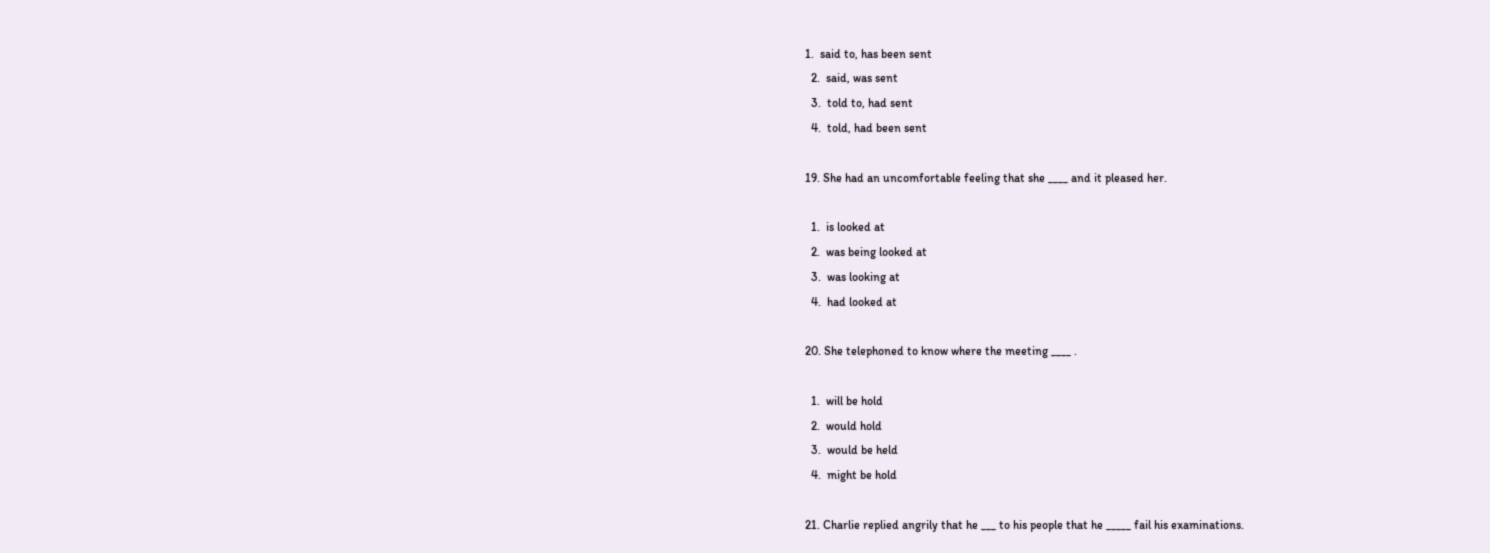1.  said to, has been sent
  2.  said, was sent
  3.  told to, had sent
  4.  told, had been sent

19. She had an uncomfortable feeling that she ____ and it pleased her.

  1.  is looked at
  2.  was being looked at
  3.  was looking at
  4.  had looked at

20. She telephoned to know where the meeting ____ .

  1.  will be hold
  2.  would hold
  3.  would be held
  4.  might be hold

21. Charlie replied angrily that he ___ to his people that he _____ fail his examinations.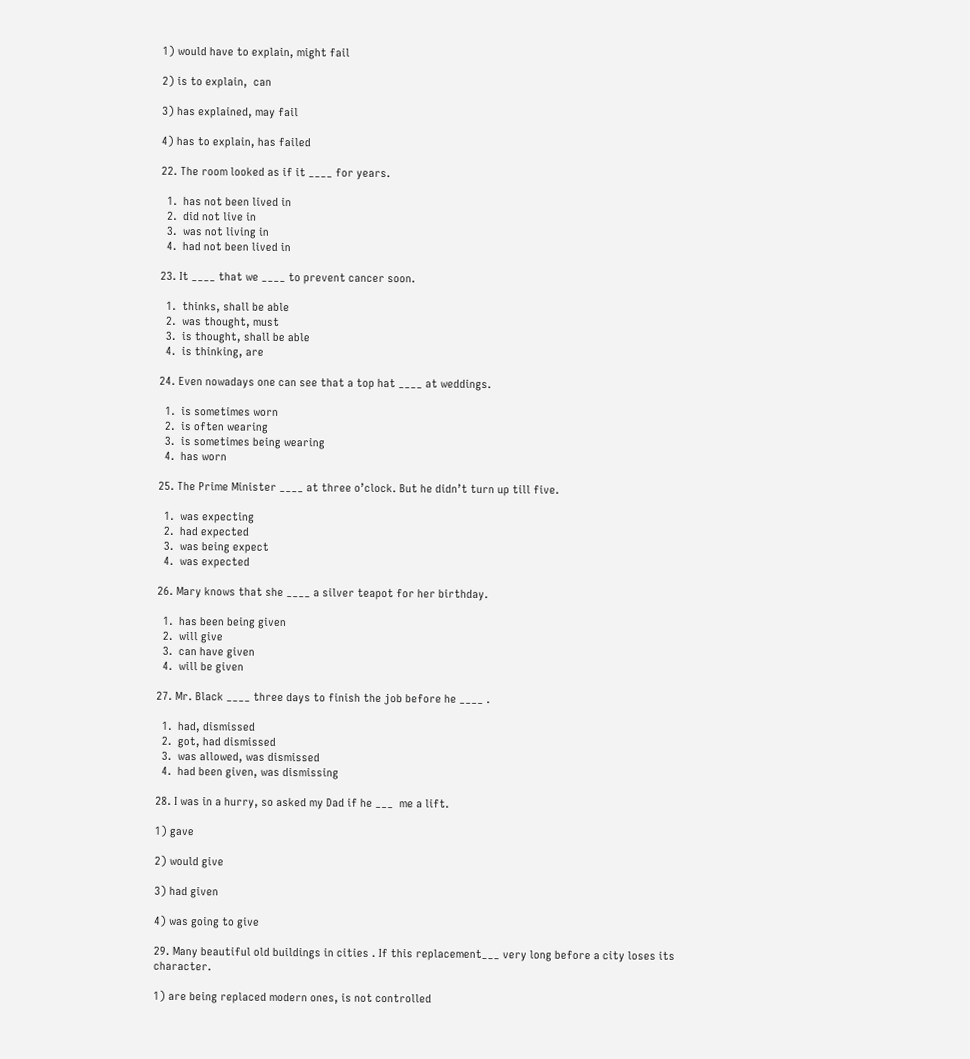1) would have to explain, might fail

2) is to explain,  can

3) has explained, may fail

4) has to explain, has failed

22. The room looked as if it ____ for years.

  1.  has not been lived in
  2.  did not live in
  3.  was not living in
  4.  had not been lived in

23. It ____ that we ____ to prevent cancer soon.

  1.  thinks, shall be able
  2.  was thought, must
  3.  is thought, shall be able
  4.  is thinking, are

24. Even nowadays one can see that a top hat ____ at weddings.

  1.  is sometimes worn
  2.  is often wearing
  3.  is sometimes being wearing
  4.  has worn

25. The Prime Minister ____ at three o’clock. But he didn’t turn up till five.

  1.  was expecting
  2.  had expected
  3.  was being expect
  4.  was expected

26. Mary knows that she ____ a silver teapot for her birthday.

  1.  has been being given
  2.  will give
  3.  can have given
  4.  will be given

27. Mr. Black ____ three days to finish the job before he ____ .

  1.  had, dismissed
  2.  got, had dismissed
  3.  was allowed, was dismissed
  4.  had been given, was dismissing

28. I was in a hurry, so asked my Dad if he ___  me a lift.

1) gave

2) would give

3) had given

4) was going to give

29. Many beautiful old buildings in cities . If this replacement___ very long before a city loses its character.

1) are being replaced modern ones, is not controlled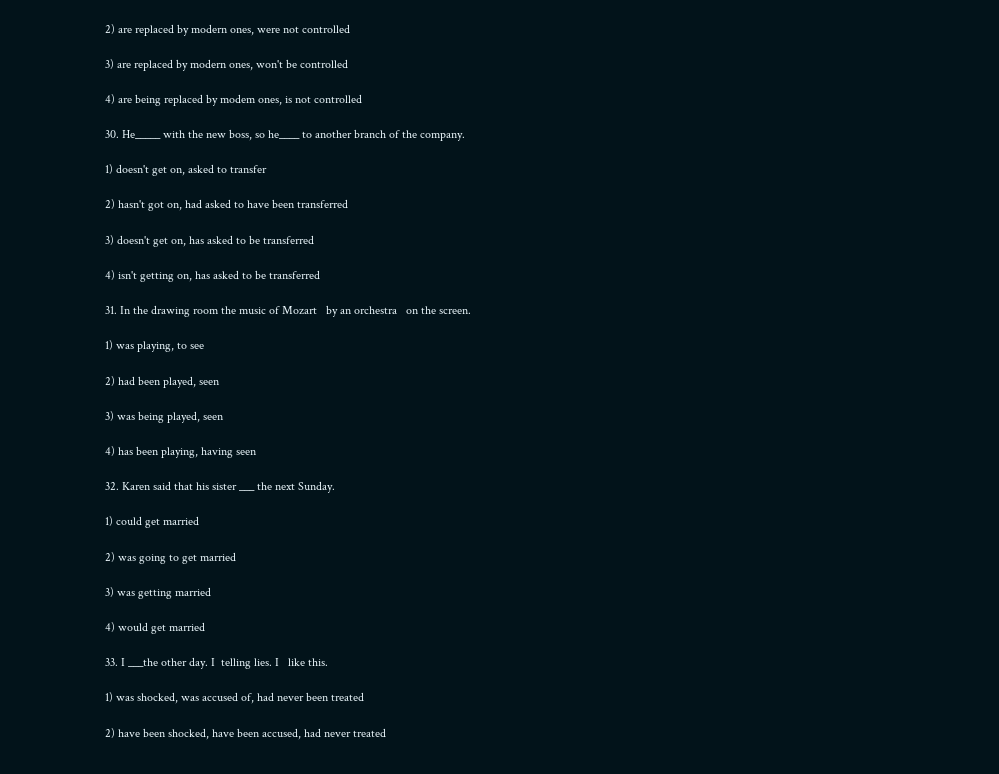2) are replaced by modern ones, were not controlled

3) are replaced by modern ones, won't be controlled

4) are being replaced by modem ones, is not controlled

30. He_____ with the new boss, so he____ to another branch of the company.

1) doesn't get on, asked to transfer

2) hasn't got on, had asked to have been transferred

3) doesn't get on, has asked to be transferred

4) isn't getting on, has asked to be transferred

31. In the drawing room the music of Mozart   by an orchestra   on the screen.

1) was playing, to see

2) had been played, seen

3) was being played, seen

4) has been playing, having seen

32. Karen said that his sister ___ the next Sunday.

1) could get married

2) was going to get married

3) was getting married

4) would get married

33. I ___the other day. I  telling lies. I   like this.

1) was shocked, was accused of, had never been treated

2) have been shocked, have been accused, had never treated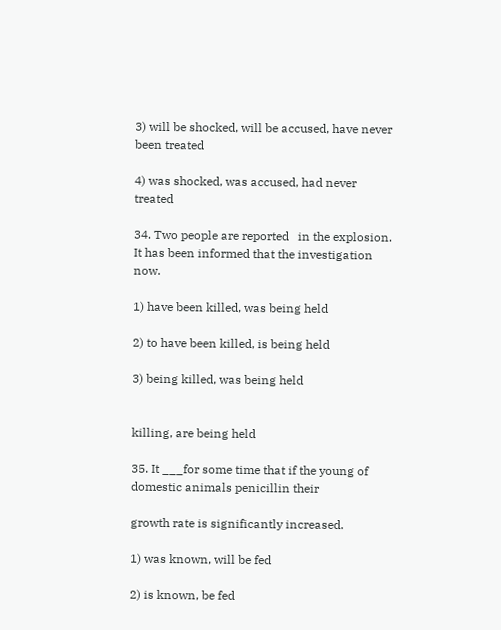3) will be shocked, will be accused, have never been treated

4) was shocked, was accused, had never treated

34. Two people are reported   in the explosion. It has been informed that the investigation  now.

1) have been killed, was being held

2) to have been killed, is being held

3) being killed, was being held


killing, are being held

35. It ___for some time that if the young of domestic animals penicillin their

growth rate is significantly increased.

1) was known, will be fed

2) is known, be fed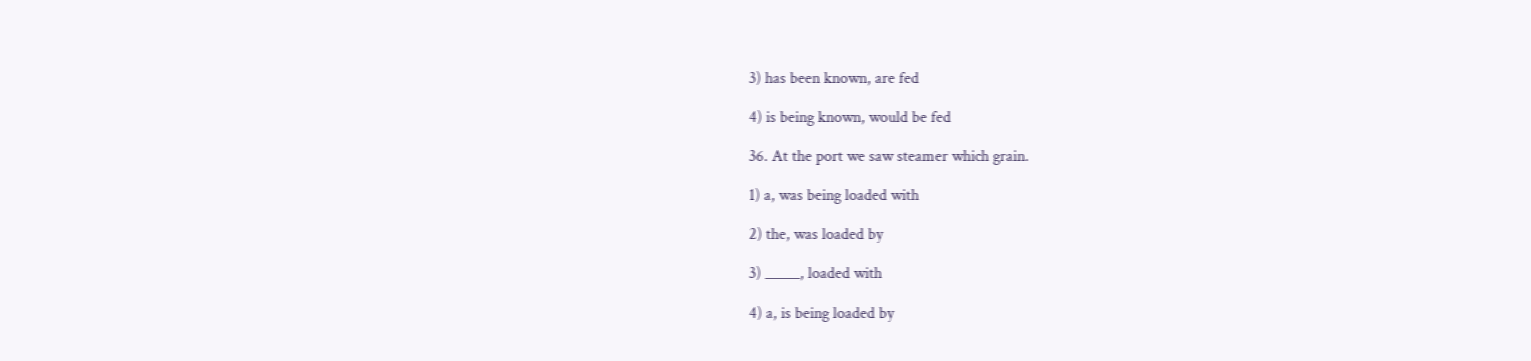3) has been known, are fed

4) is being known, would be fed

36. At the port we saw steamer which grain.

1) a, was being loaded with

2) the, was loaded by

3) _____, loaded with

4) a, is being loaded by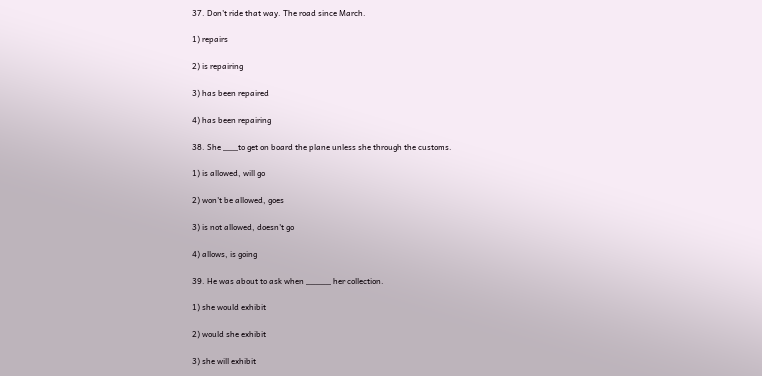37. Don't ride that way. The road since March.

1) repairs

2) is repairing

3) has been repaired

4) has been repairing

38. She ___to get on board the plane unless she through the customs.

1) is allowed, will go

2) won't be allowed, goes

3) is not allowed, doesn't go

4) allows, is going

39. He was about to ask when _____ her collection.

1) she would exhibit

2) would she exhibit

3) she will exhibit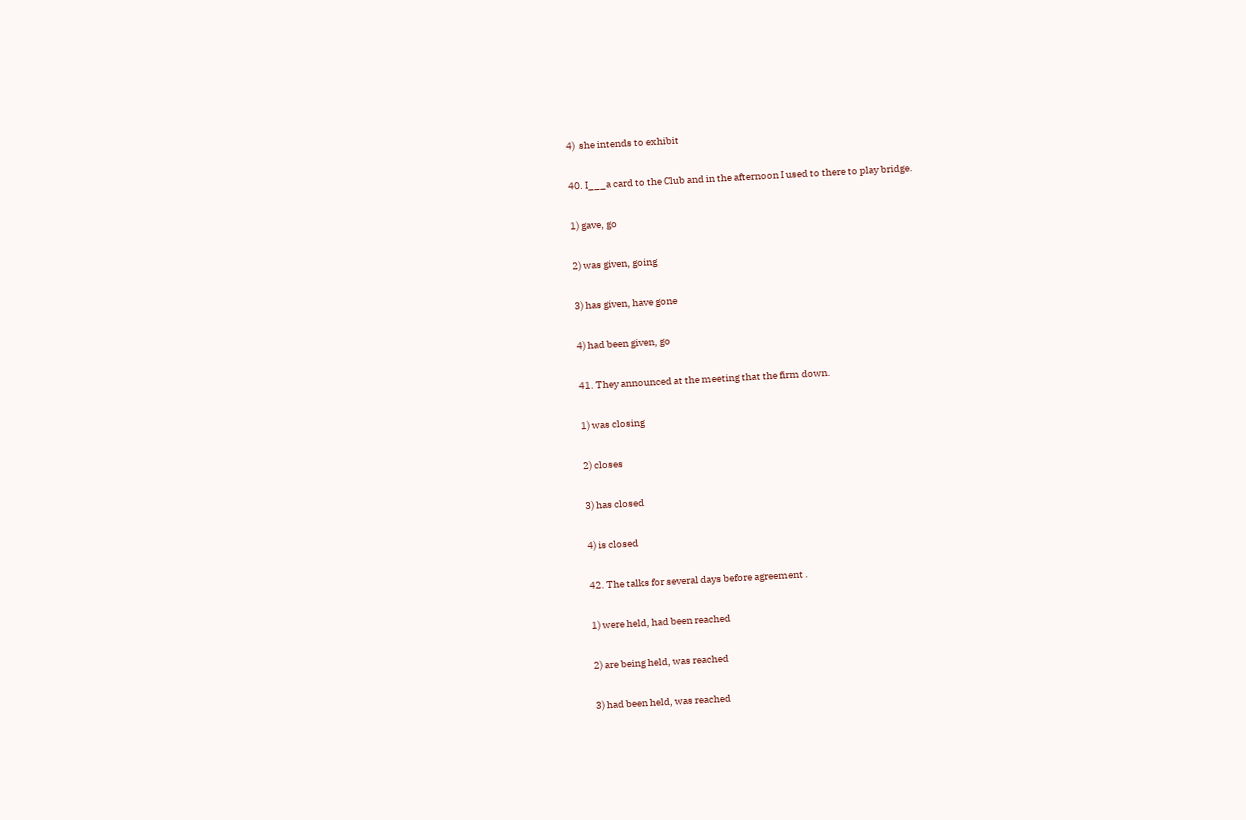4)  she intends to exhibit

40. I___a card to the Club and in the afternoon I used to there to play bridge.

1) gave, go

2) was given, going

3) has given, have gone

4) had been given, go

41. They announced at the meeting that the firm down.

1) was closing

2) closes

3) has closed

4) is closed

42. The talks for several days before agreement .

1) were held, had been reached

2) are being held, was reached

3) had been held, was reached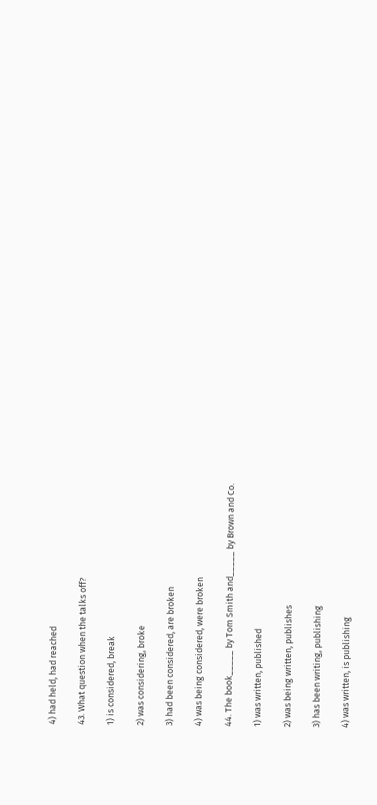4) had held, had reached

43. What question when the talks off?

1) is considered, break

2) was considering, broke

3) had been considered, are broken

4) was being considered, were broken

44. The book_____ by Tom Smith and_____ by Brown and Co.

1) was written, published

2) was being written, publishes

3) has been writing, publishing

4) was written, is publishing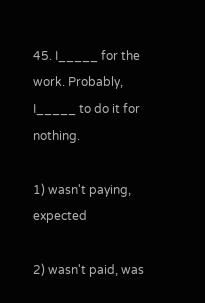45. I_____ for the work. Probably, I_____ to do it for nothing.

1) wasn't paying, expected

2) wasn't paid, was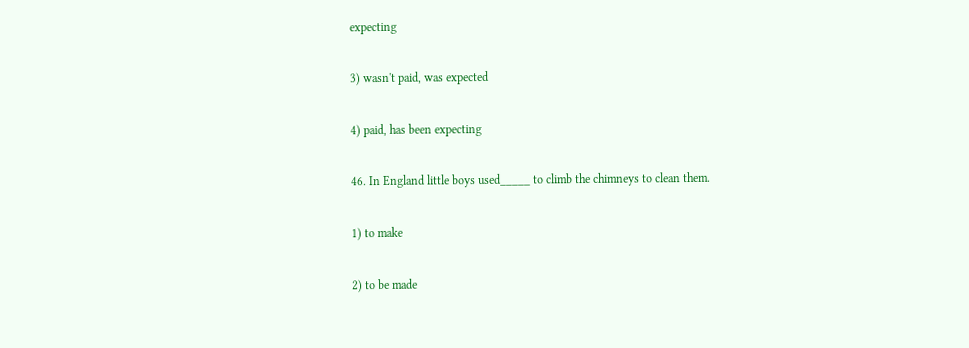expecting

3) wasn't paid, was expected

4) paid, has been expecting

46. In England little boys used_____ to climb the chimneys to clean them.

1) to make

2) to be made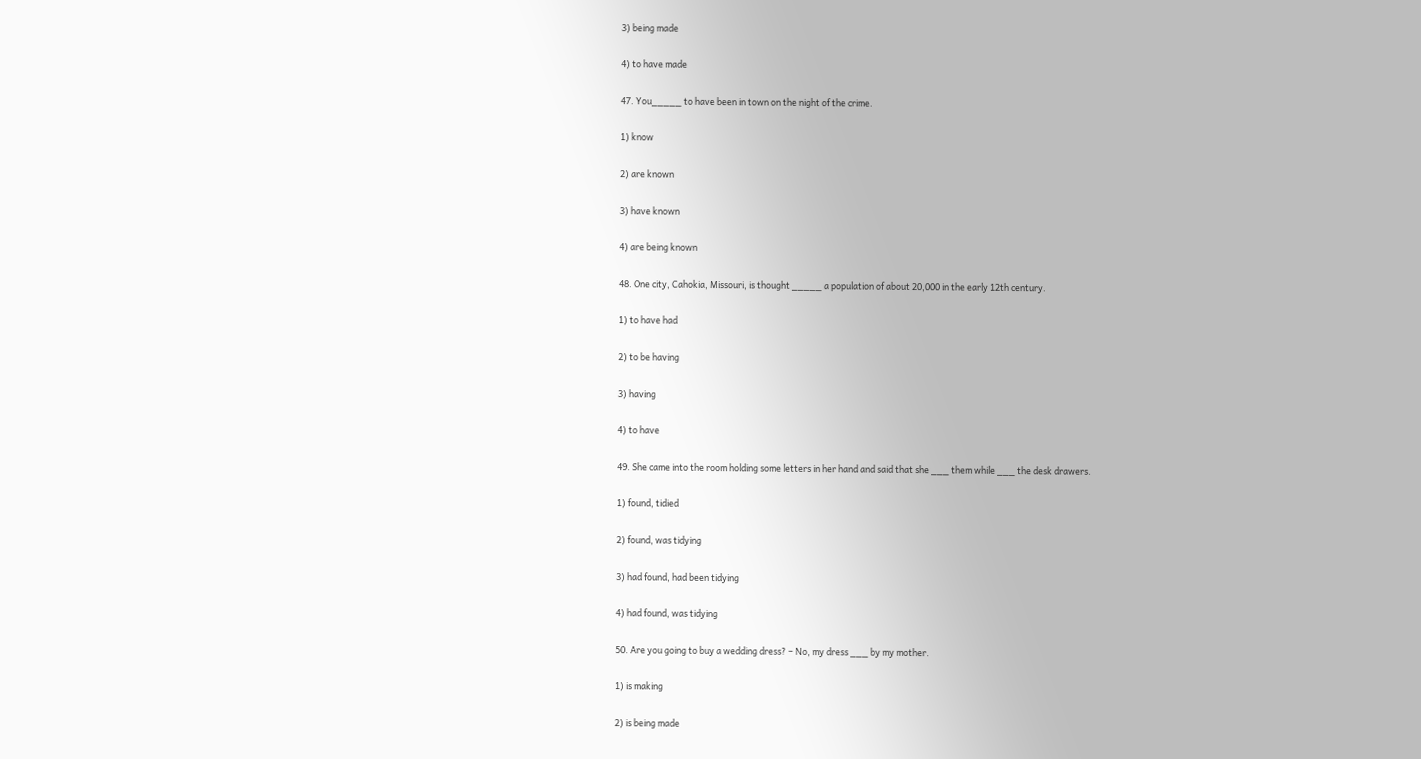3) being made

4) to have made

47. You_____ to have been in town on the night of the crime.

1) know

2) are known

3) have known

4) are being known

48. One city, Cahokia, Missouri, is thought _____ a population of about 20,000 in the early 12th century.

1) to have had

2) to be having

3) having

4) to have

49. She came into the room holding some letters in her hand and said that she ___ them while ___ the desk drawers.

1) found, tidied

2) found, was tidying

3) had found, had been tidying

4) had found, was tidying

50. Are you going to buy a wedding dress? – No, my dress ___ by my mother.

1) is making

2) is being made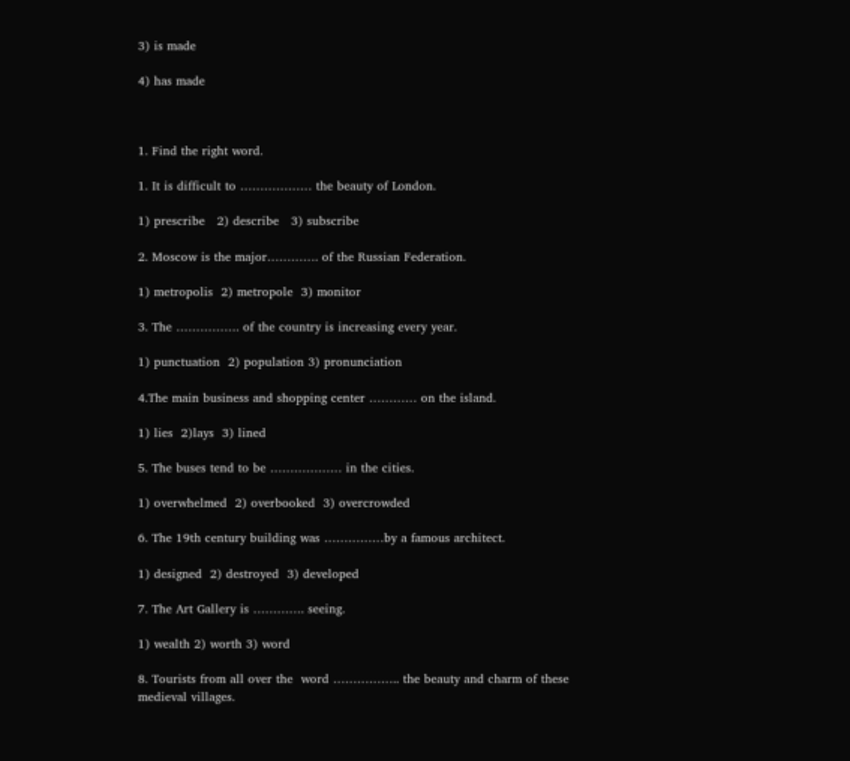3) is made

4) has made



1. Find the right word.

1. It is difficult to ……………… the beauty of London.

1) prescribe   2) describe   3) subscribe

2. Moscow is the major…………. of the Russian Federation.

1) metropolis  2) metropole  3) monitor

3. The ……………. of the country is increasing every year.

1) punctuation  2) population 3) pronunciation

4.The main business and shopping center ………… on the island.

1) lies  2)lays  3) lined

5. The buses tend to be ……………… in the cities.

1) overwhelmed  2) overbooked  3) overcrowded

6. The 19th century building was ……………by a famous architect.

1) designed  2) destroyed  3) developed

7. The Art Gallery is …………. seeing.

1) wealth 2) worth 3) word

8. Tourists from all over the  word …………….. the beauty and charm of these medieval villages.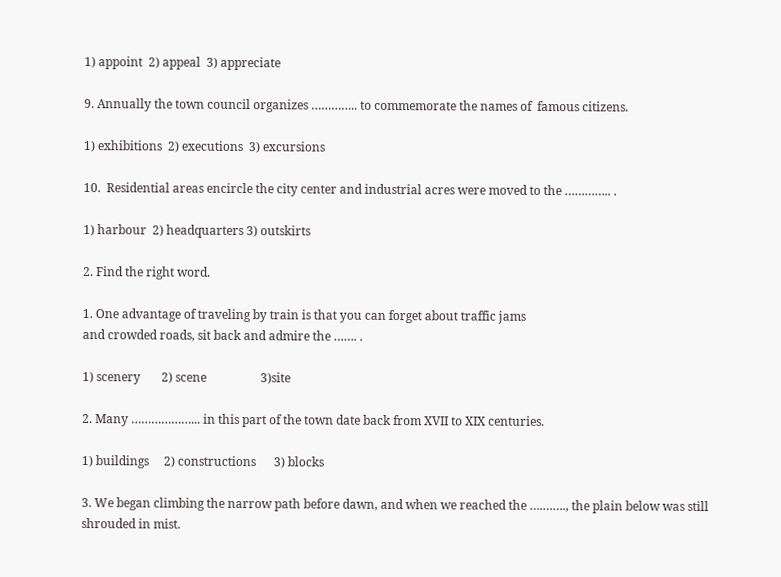1) appoint  2) appeal  3) appreciate

9. Annually the town council organizes ………….. to commemorate the names of  famous citizens.

1) exhibitions  2) executions  3) excursions

10.  Residential areas encircle the city center and industrial acres were moved to the ………….. .

1) harbour  2) headquarters 3) outskirts

2. Find the right word.

1. One advantage of traveling by train is that you can forget about traffic jams
and crowded roads, sit back and admire the ……. .

1) scenery       2) scene                  3)site

2. Many ………………... in this part of the town date back from XVII to XIX centuries.

1) buildings     2) constructions      3) blocks

3. We began climbing the narrow path before dawn, and when we reached the ….……., the plain below was still shrouded in mist.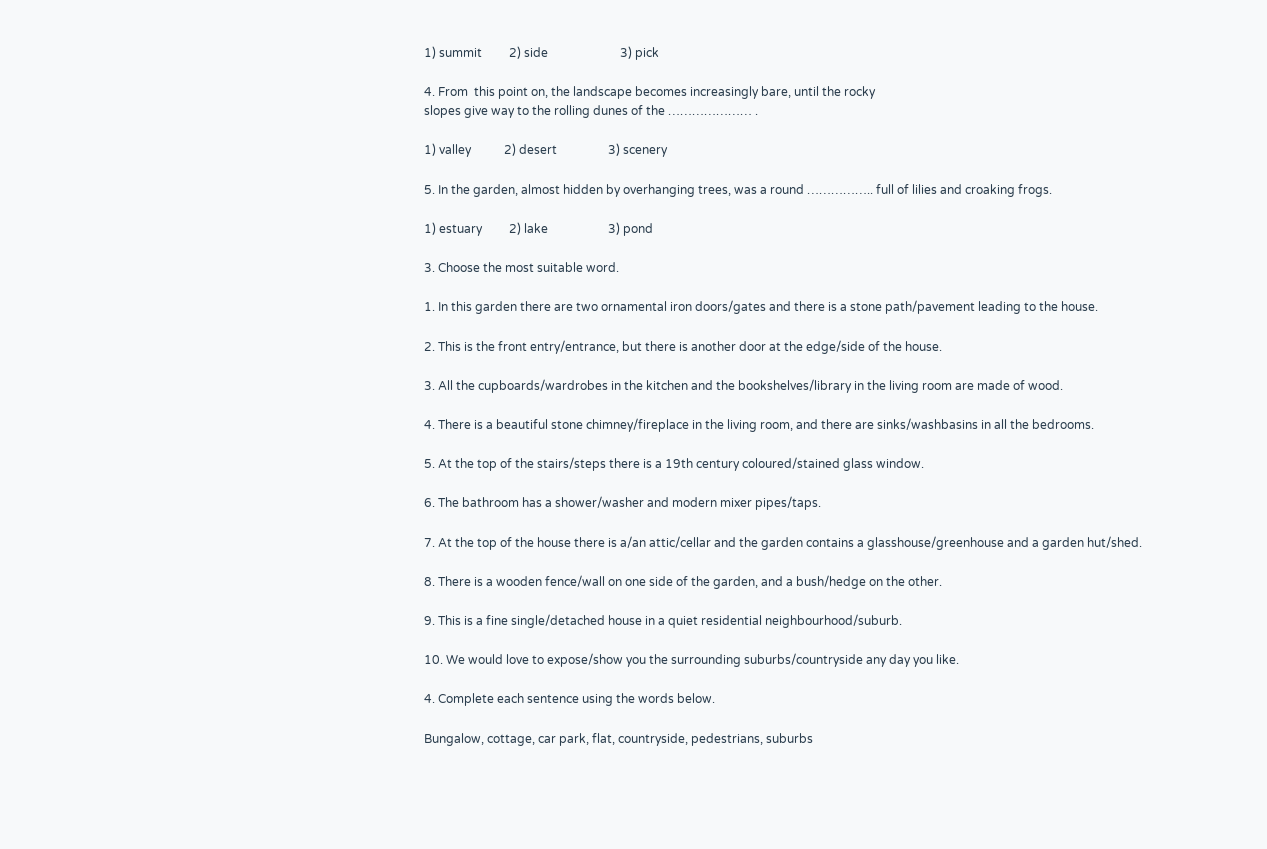1) summit         2) side                        3) pick

4. From  this point on, the landscape becomes increasingly bare, until the rocky
slopes give way to the rolling dunes of the ………………… .

1) valley           2) desert                 3) scenery

5. In the garden, almost hidden by overhanging trees, was a round …………….. full of lilies and croaking frogs.

1) estuary         2) lake                    3) pond

3. Choose the most suitable word.

1. In this garden there are two ornamental iron doors/gates and there is a stone path/pavement leading to the house.

2. This is the front entry/entrance, but there is another door at the edge/side of the house.

3. All the cupboards/wardrobes in the kitchen and the bookshelves/library in the living room are made of wood.

4. There is a beautiful stone chimney/fireplace in the living room, and there are sinks/washbasins in all the bedrooms.

5. At the top of the stairs/steps there is a 19th century coloured/stained glass window.

6. The bathroom has a shower/washer and modern mixer pipes/taps.

7. At the top of the house there is a/an attic/cellar and the garden contains a glasshouse/greenhouse and a garden hut/shed.

8. There is a wooden fence/wall on one side of the garden, and a bush/hedge on the other.

9. This is a fine single/detached house in a quiet residential neighbourhood/suburb.

10. We would love to expose/show you the surrounding suburbs/countryside any day you like.

4. Complete each sentence using the words below.

Bungalow, cottage, car park, flat, countryside, pedestrians, suburbs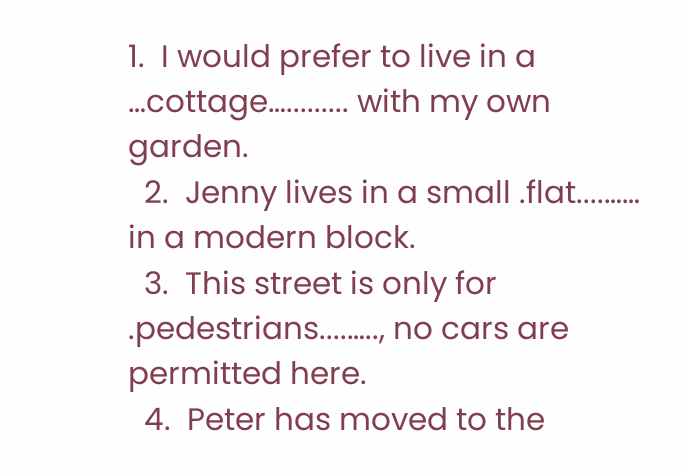1.  I would prefer to live in a …cottage…......... with my own garden.
  2.  Jenny lives in a small .flat....…… in a modern block.
  3.  This street is only for .pedestrians....….., no cars are permitted here.
  4.  Peter has moved to the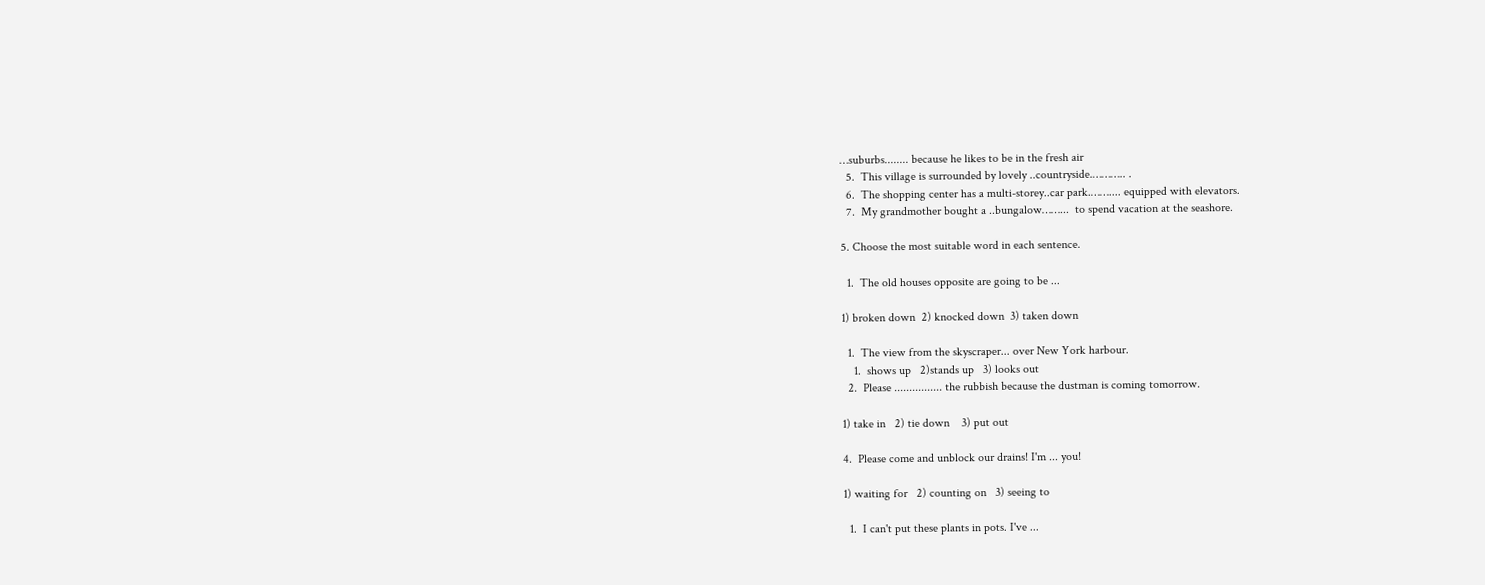…suburbs........ because he likes to be in the fresh air
  5.  This village is surrounded by lovely ..countryside.……….. .
  6.  The shopping center has a multi-storey..car park.…….... equipped with elevators.
  7.  My grandmother bought a ..bungalow……...  to spend vacation at the seashore.

5. Choose the most suitable word in each sentence.

  1.  The old houses opposite are going to be ...

1) broken down  2) knocked down  3) taken down

  1.  The view from the skyscraper... over New York harbour.
    1.  shows up   2)stands up   3) looks out
  2.  Please ................ the rubbish because the dustman is coming tomorrow.

1) take in   2) tie down    3) put out

4.  Please come and unblock our drains! I'm ... you!

1) waiting for   2) counting on   3) seeing to

  1.  I can't put these plants in pots. I've ...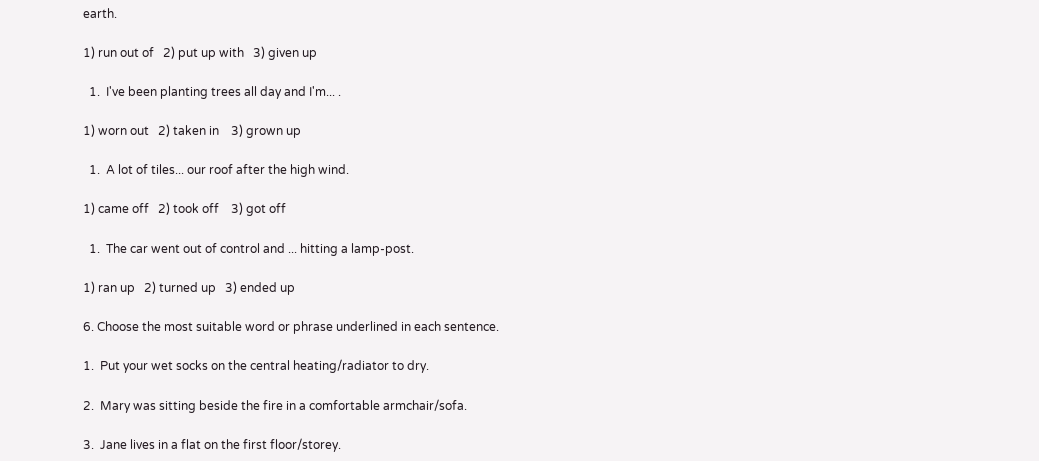earth.

1) run out of   2) put up with   3) given up

  1.  I've been planting trees all day and I'm... .

1) worn out   2) taken in    3) grown up

  1.  A lot of tiles... our roof after the high wind.

1) came off   2) took off    3) got off

  1.  The car went out of control and ... hitting a lamp-post.

1) ran up   2) turned up   3) ended up

6. Choose the most suitable word or phrase underlined in each sentence.

1.  Put your wet socks on the central heating/radiator to dry.

2.  Mary was sitting beside the fire in a comfortable armchair/sofa.

3.  Jane lives in a flat on the first floor/storey.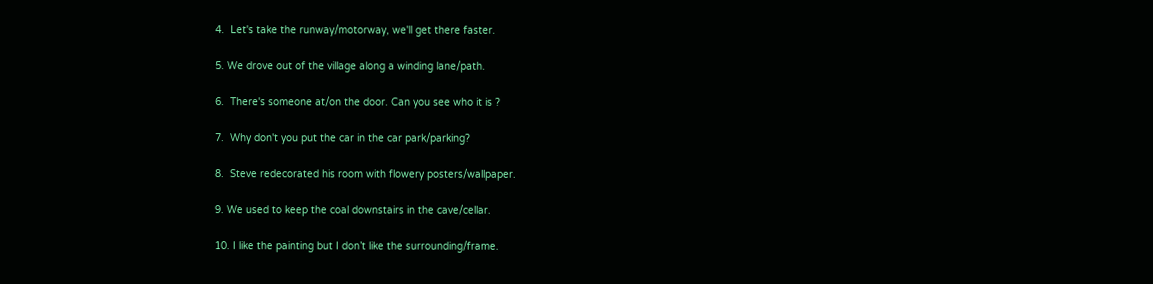4.  Let's take the runway/motorway, we'll get there faster.

5. We drove out of the village along a winding lane/path.

6.  There's someone at/on the door. Can you see who it is ?

7.  Why don't you put the car in the car park/parking?

8.  Steve redecorated his room with flowery posters/wallpaper.

9. We used to keep the coal downstairs in the cave/cellar.

10. I like the painting but I don’t like the surrounding/frame.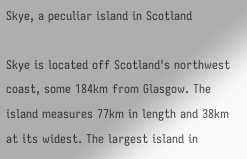Skye, a peculiar island in Scotland

Skye is located off Scotland's northwest coast, some 184km from Glasgow. The island measures 77km in length and 38km at its widest. The largest island in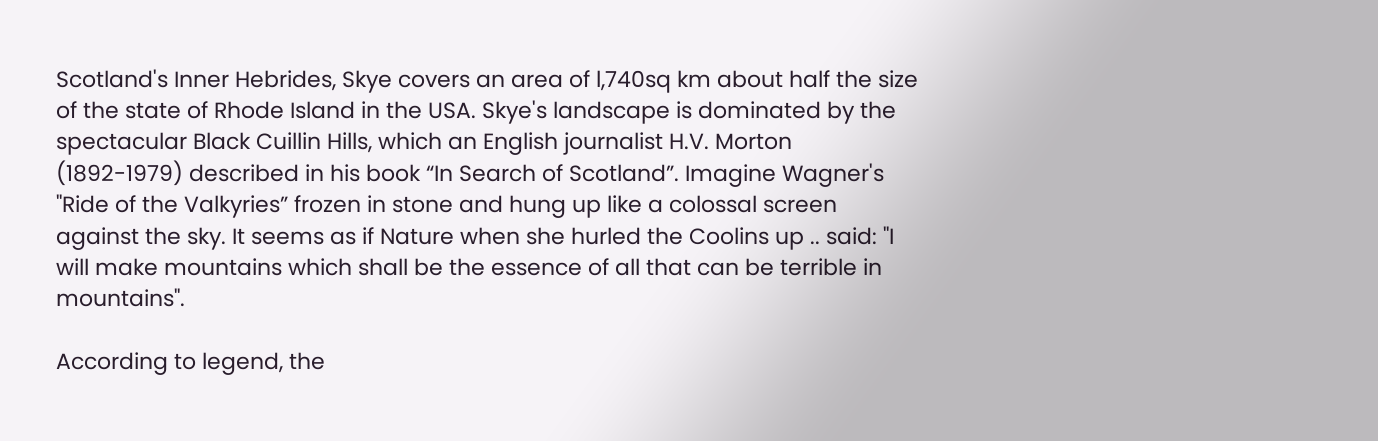Scotland's Inner Hebrides, Skye covers an area of l,740sq km about half the size of the state of Rhode Island in the USA. Skye's landscape is dominated by the spectacular Black Cuillin Hills, which an English journalist H.V. Morton (1892-1979) described in his book “In Search of Scotland”. Imagine Wagner's "Ride of the Valkyries” frozen in stone and hung up like a colossal screen against the sky. It seems as if Nature when she hurled the Coolins up .. said: "I will make mountains which shall be the essence of all that can be terrible in mountains".

According to legend, the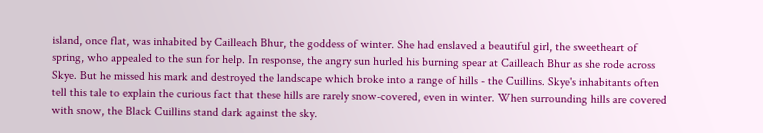island, once flat, was inhabited by Cailleach Bhur, the goddess of winter. She had enslaved a beautiful girl, the sweetheart of spring, who appealed to the sun for help. In response, the angry sun hurled his burning spear at Cailleach Bhur as she rode across Skye. But he missed his mark and destroyed the landscape which broke into a range of hills - the Cuillins. Skye's inhabitants often tell this tale to explain the curious fact that these hills are rarely snow-covered, even in winter. When surrounding hills are covered with snow, the Black Cuillins stand dark against the sky.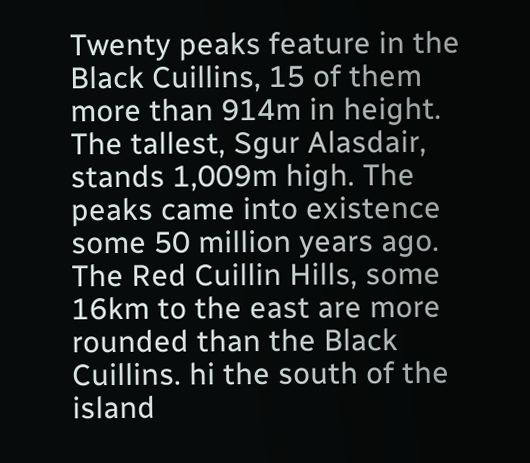Twenty peaks feature in the Black Cuillins, 15 of them more than 914m in height. The tallest, Sgur Alasdair, stands 1,009m high. The peaks came into existence some 50 million years ago. The Red Cuillin Hills, some 16km to the east are more rounded than the Black Cuillins. hi the south of the island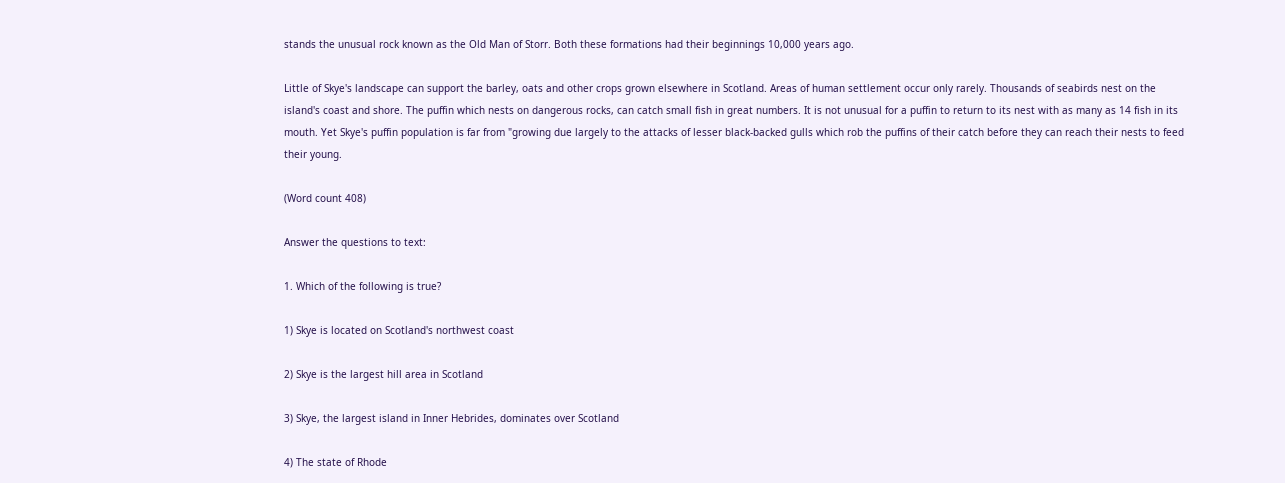stands the unusual rock known as the Old Man of Storr. Both these formations had their beginnings 10,000 years ago.

Little of Skye's landscape can support the barley, oats and other crops grown elsewhere in Scotland. Areas of human settlement occur only rarely. Thousands of seabirds nest on the island's coast and shore. The puffin which nests on dangerous rocks, can catch small fish in great numbers. It is not unusual for a puffin to return to its nest with as many as 14 fish in its mouth. Yet Skye's puffin population is far from "growing due largely to the attacks of lesser black-backed gulls which rob the puffins of their catch before they can reach their nests to feed their young.

(Word count 408)

Answer the questions to text:

1. Which of the following is true?

1) Skye is located on Scotland's northwest coast

2) Skye is the largest hill area in Scotland

3) Skye, the largest island in Inner Hebrides, dominates over Scotland

4) The state of Rhode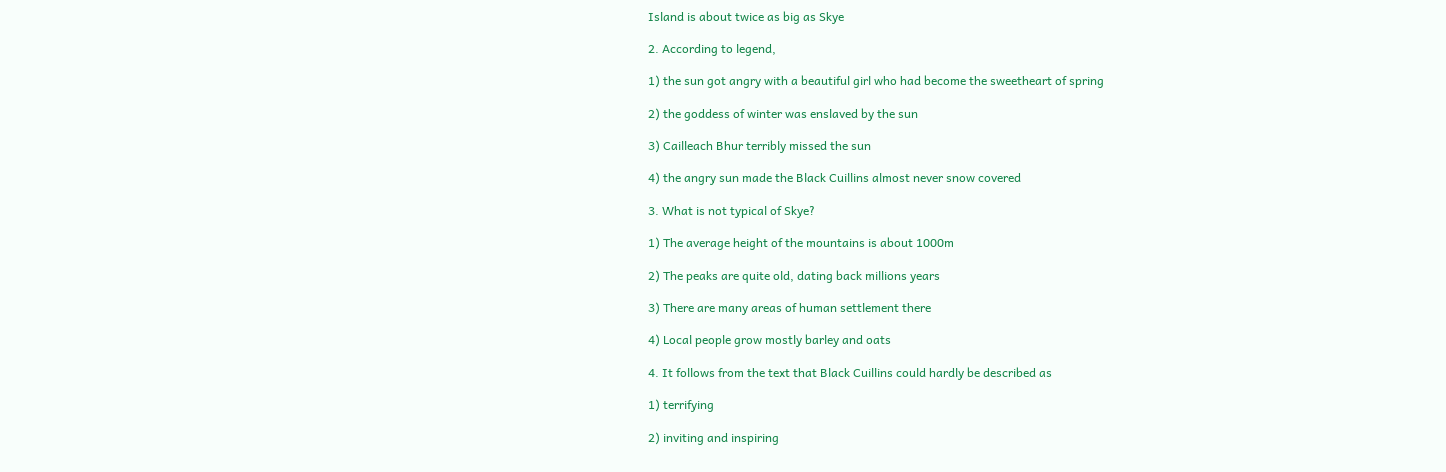Island is about twice as big as Skye

2. According to legend,

1) the sun got angry with a beautiful girl who had become the sweetheart of spring

2) the goddess of winter was enslaved by the sun

3) Cailleach Bhur terribly missed the sun

4) the angry sun made the Black Cuillins almost never snow covered

3. What is not typical of Skye?

1) The average height of the mountains is about 1000m

2) The peaks are quite old, dating back millions years

3) There are many areas of human settlement there

4) Local people grow mostly barley and oats

4. It follows from the text that Black Cuillins could hardly be described as

1) terrifying

2) inviting and inspiring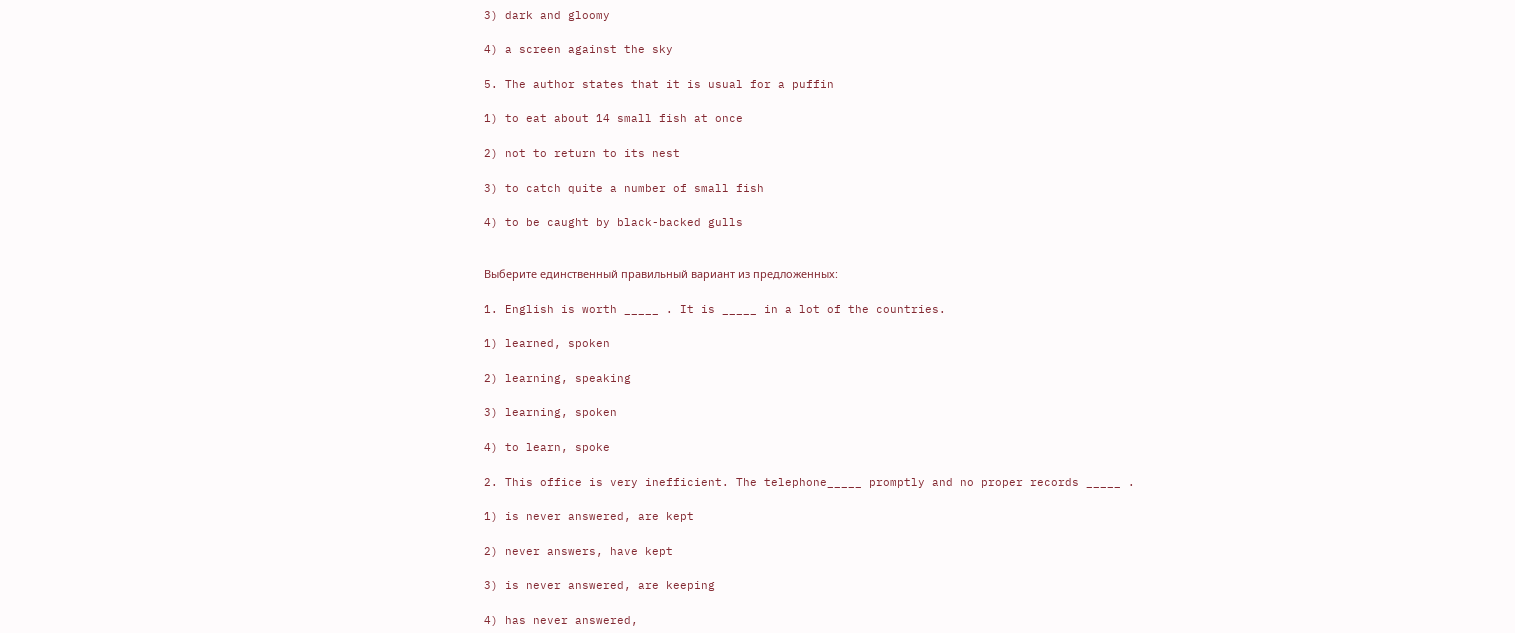3) dark and gloomy

4) a screen against the sky

5. The author states that it is usual for a puffin

1) to eat about 14 small fish at once

2) not to return to its nest

3) to catch quite a number of small fish

4) to be caught by black-backed gulls


Выберите единственный правильный вариант из предложенных:

1. English is worth _____ . It is _____ in a lot of the countries.

1) learned, spoken

2) learning, speaking

3) learning, spoken

4) to learn, spoke

2. This office is very inefficient. The telephone_____ promptly and no proper records _____ .

1) is never answered, are kept

2) never answers, have kept

3) is never answered, are keeping

4) has never answered,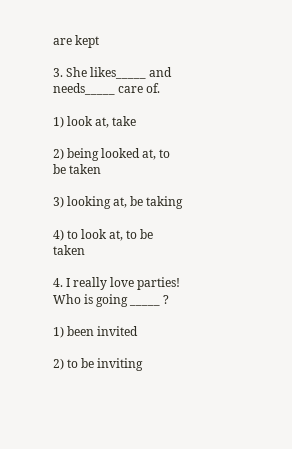are kept

3. She likes_____ and needs_____ care of.

1) look at, take

2) being looked at, to be taken

3) looking at, be taking

4) to look at, to be taken

4. I really love parties! Who is going _____ ?

1) been invited

2) to be inviting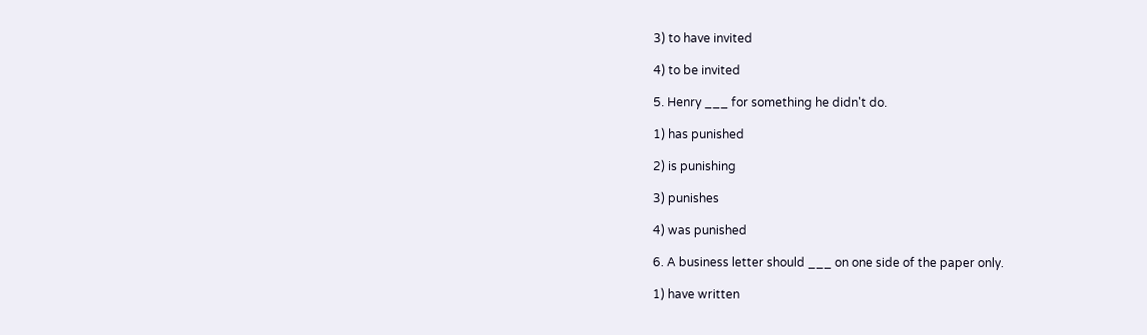3) to have invited

4) to be invited

5. Henry ___ for something he didn't do.

1) has punished

2) is punishing

3) punishes

4) was punished

6. A business letter should ___ on one side of the paper only.

1) have written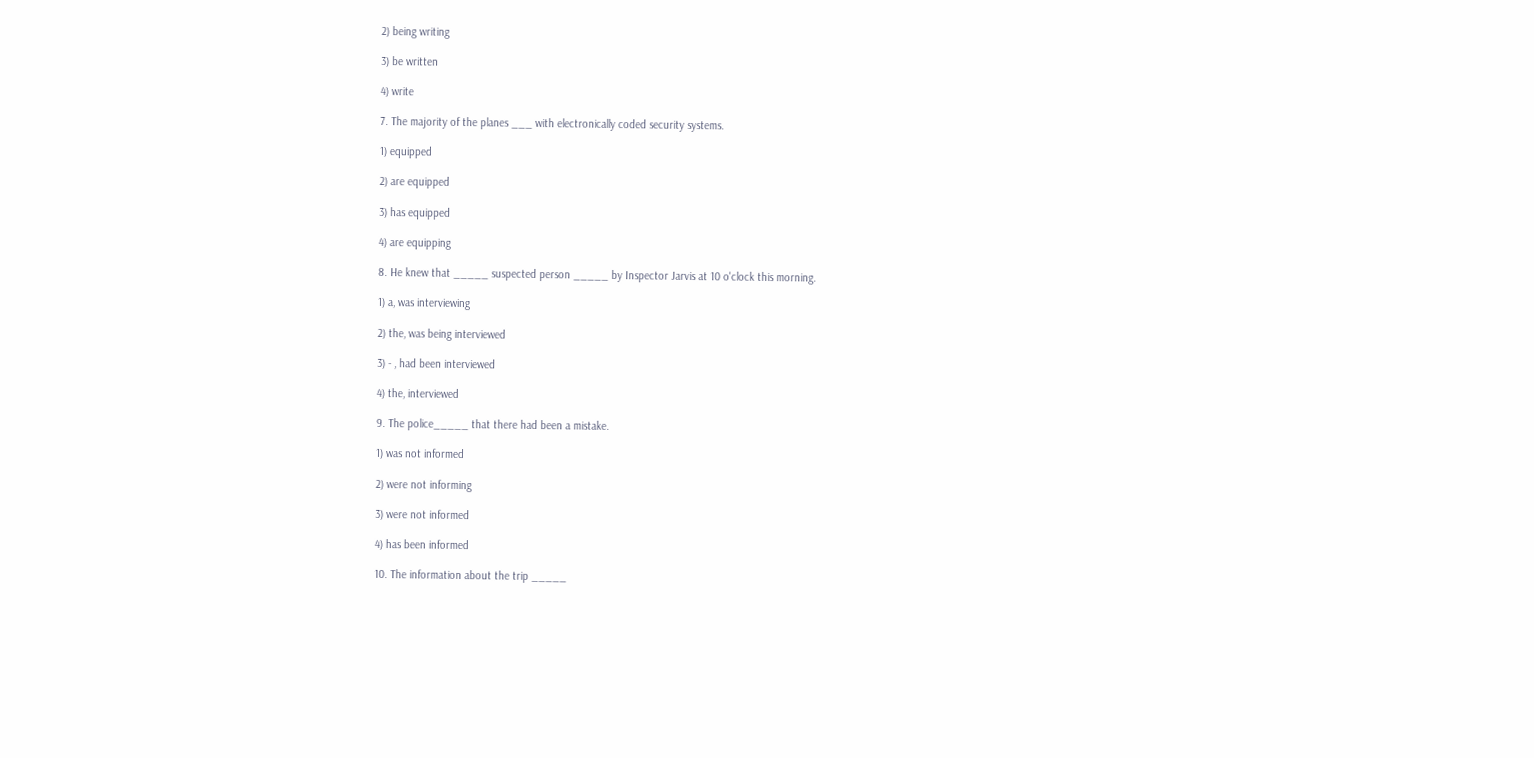2) being writing

3) be written

4) write

7. The majority of the planes ___ with electronically coded security systems.

1) equipped

2) are equipped

3) has equipped

4) are equipping

8. He knew that _____ suspected person _____ by Inspector Jarvis at 10 o'clock this morning.

1) a, was interviewing

2) the, was being interviewed

3) - , had been interviewed

4) the, interviewed

9. The police_____ that there had been a mistake.

1) was not informed

2) were not informing

3) were not informed

4) has been informed

10. The information about the trip _____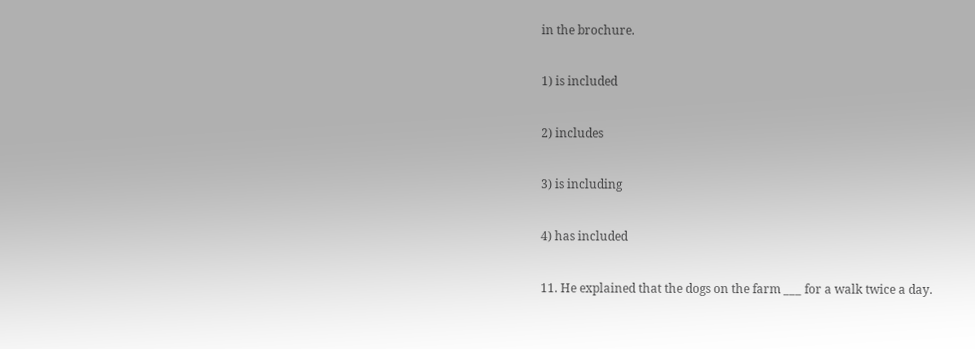in the brochure.

1) is included

2) includes

3) is including

4) has included

11. He explained that the dogs on the farm ___ for a walk twice a day.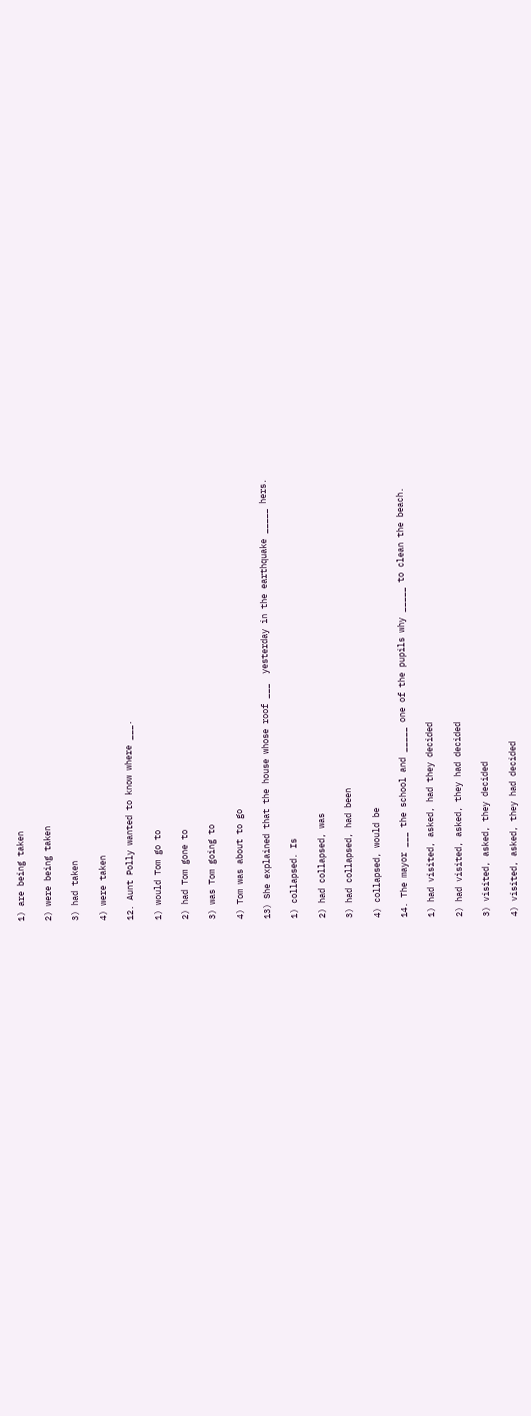1) are being taken

2) were being taken

3) had taken

4) were taken

12. Aunt Polly wanted to know where ___.

1) would Tom go to

2) had Tom gone to

3) was Tom going to

4) Tom was about to go

13) She explained that the house whose roof ___  yesterday in the earthquake _____ hers.

1) collapsed. Is

2) had collapsed, was

3) had collapsed, had been

4) collapsed, would be

14. The mayor ___ the school and _____ one of the pupils why _____ to clean the beach.

1) had visited, asked, had they decided

2) had visited, asked, they had decided

3) visited, asked, they decided

4) visited, asked, they had decided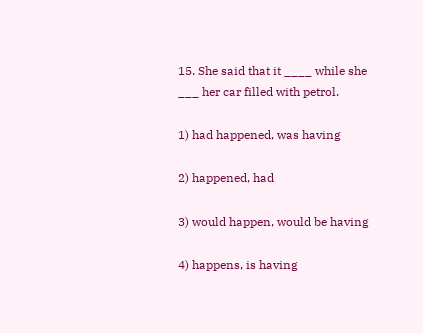15. She said that it ____ while she ___ her car filled with petrol.

1) had happened, was having

2) happened, had

3) would happen, would be having

4) happens, is having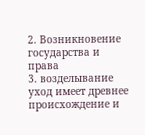2. Возникновение государства и права
3. возделывание уход имеет древнее происхождение и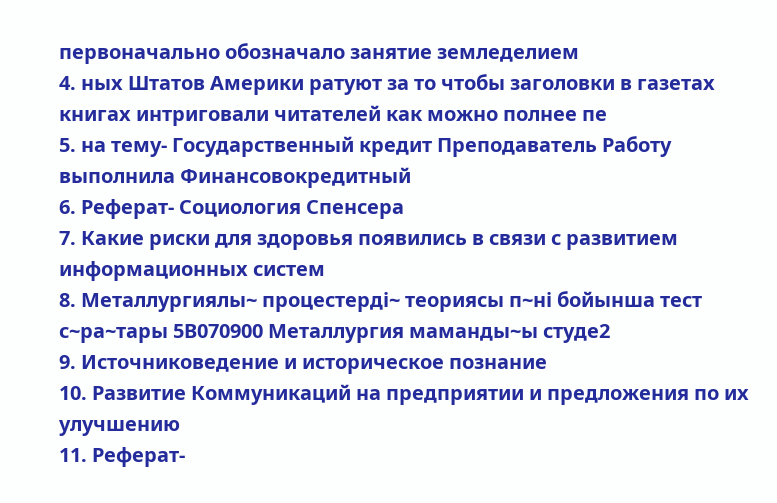первоначально обозначало занятие земледелием
4. ных Штатов Америки ратуют за то чтобы заголовки в газетах книгах интриговали читателей как можно полнее пе
5. на тему- Государственный кредит Преподаватель Работу выполнила Финансовокредитный
6. Реферат- Социология Спенсера
7. Какие риски для здоровья появились в связи с развитием информационных систем
8. Металлургиялы~ процестерді~ теориясы п~ні бойынша тест с~ра~тары 5В070900 Металлургия маманды~ы студе2
9. Источниковедение и историческое познание
10. Развитие Коммуникаций на предприятии и предложения по их улучшению
11. Реферат-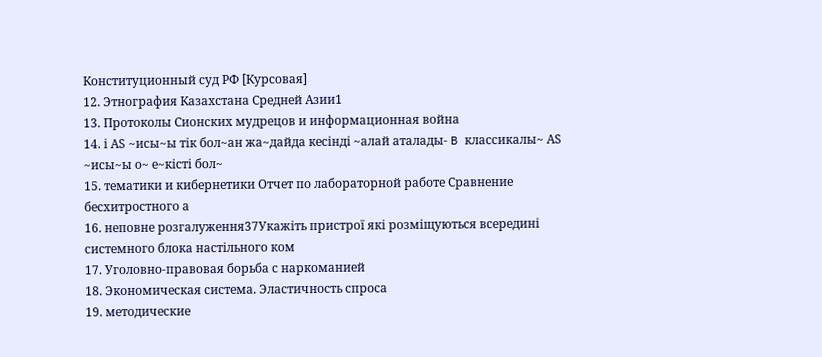Конституционный суд РФ [Курсовая]
12. Этнография Казахстана Средней Азии1
13. Протоколы Сионских мудрецов и информационная война
14. і АS ~исы~ы тік бол~ан жа~дайда кесінді ~алай аталады- B классикалы~ АS ~исы~ы о~ е~кісті бол~
15. тематики и кибернетики Отчет по лабораторной работе Сравнение бесхитростного а
16. неповне розгалуження37Укажіть пристрої які розміщуються всередині системного блока настільного ком
17. Уголовно-правовая борьба с наркоманией
18. Экономическая система. Эластичность спроса
19. методические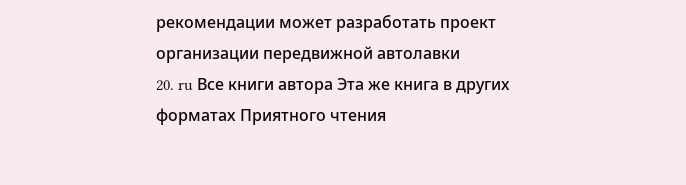рекомендации может разработать проект организации передвижной автолавки
20. ru Все книги автора Эта же книга в других форматах Приятного чтения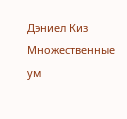Дэниел Киз Множественные ум